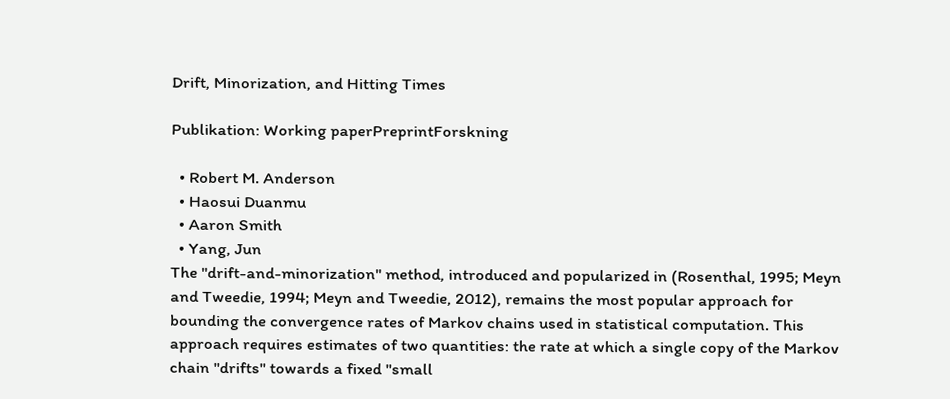Drift, Minorization, and Hitting Times

Publikation: Working paperPreprintForskning

  • Robert M. Anderson
  • Haosui Duanmu
  • Aaron Smith
  • Yang, Jun
The "drift-and-minorization" method, introduced and popularized in (Rosenthal, 1995; Meyn and Tweedie, 1994; Meyn and Tweedie, 2012), remains the most popular approach for bounding the convergence rates of Markov chains used in statistical computation. This approach requires estimates of two quantities: the rate at which a single copy of the Markov chain "drifts" towards a fixed "small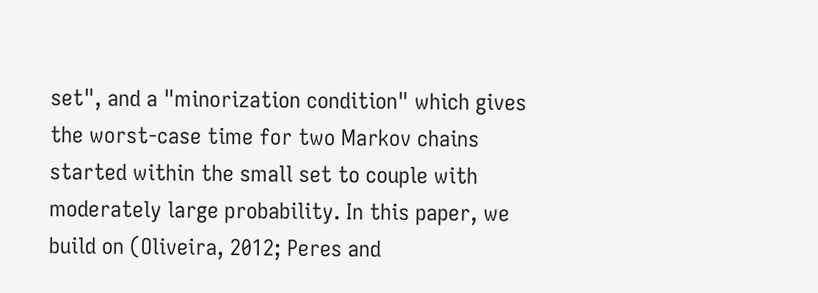set", and a "minorization condition" which gives the worst-case time for two Markov chains started within the small set to couple with moderately large probability. In this paper, we build on (Oliveira, 2012; Peres and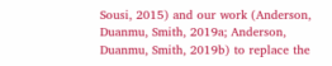Sousi, 2015) and our work (Anderson, Duanmu, Smith, 2019a; Anderson, Duanmu, Smith, 2019b) to replace the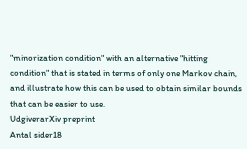"minorization condition" with an alternative "hitting condition" that is stated in terms of only one Markov chain, and illustrate how this can be used to obtain similar bounds that can be easier to use.
UdgiverarXiv preprint
Antal sider18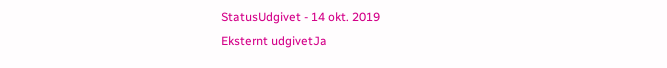StatusUdgivet - 14 okt. 2019
Eksternt udgivetJa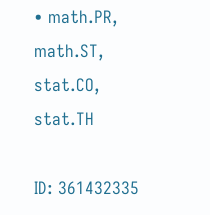• math.PR, math.ST, stat.CO, stat.TH

ID: 361432335